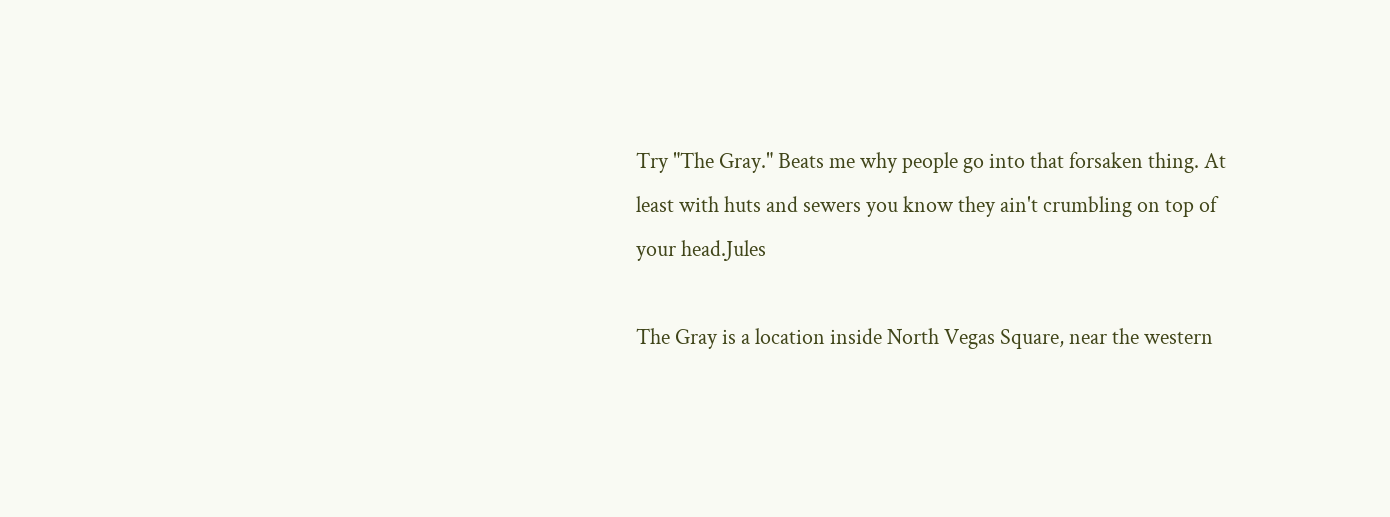Try "The Gray." Beats me why people go into that forsaken thing. At least with huts and sewers you know they ain't crumbling on top of your head.Jules

The Gray is a location inside North Vegas Square, near the western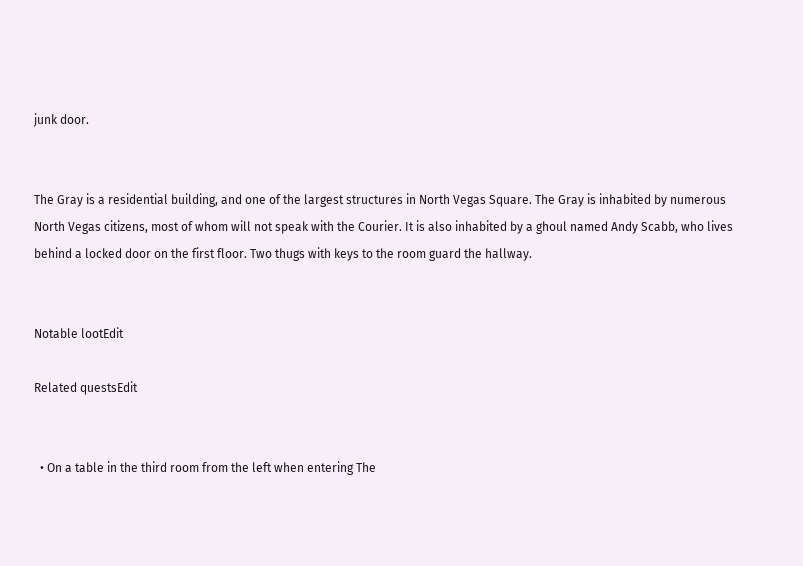junk door.


The Gray is a residential building, and one of the largest structures in North Vegas Square. The Gray is inhabited by numerous North Vegas citizens, most of whom will not speak with the Courier. It is also inhabited by a ghoul named Andy Scabb, who lives behind a locked door on the first floor. Two thugs with keys to the room guard the hallway.


Notable lootEdit

Related questsEdit


  • On a table in the third room from the left when entering The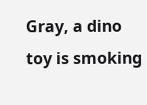Gray, a dino toy is smoking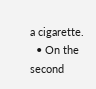a cigarette.
  • On the second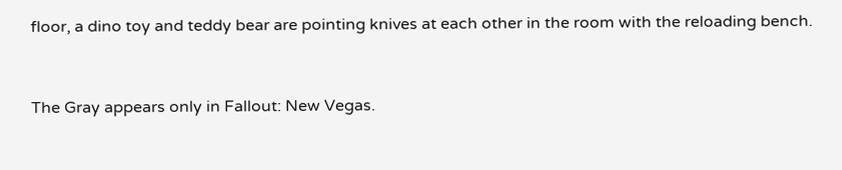floor, a dino toy and teddy bear are pointing knives at each other in the room with the reloading bench.


The Gray appears only in Fallout: New Vegas.